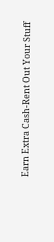Earn Extra Cash-Rent Out Your Stuff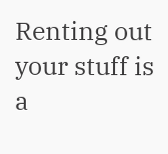Renting out your stuff is a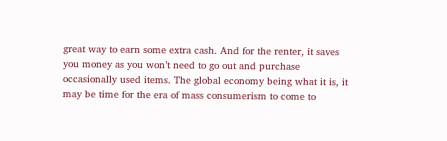great way to earn some extra cash. And for the renter, it saves you money as you won’t need to go out and purchase occasionally used items. The global economy being what it is, it may be time for the era of mass consumerism to come to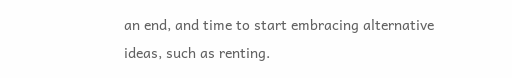an end, and time to start embracing alternative ideas, such as renting.